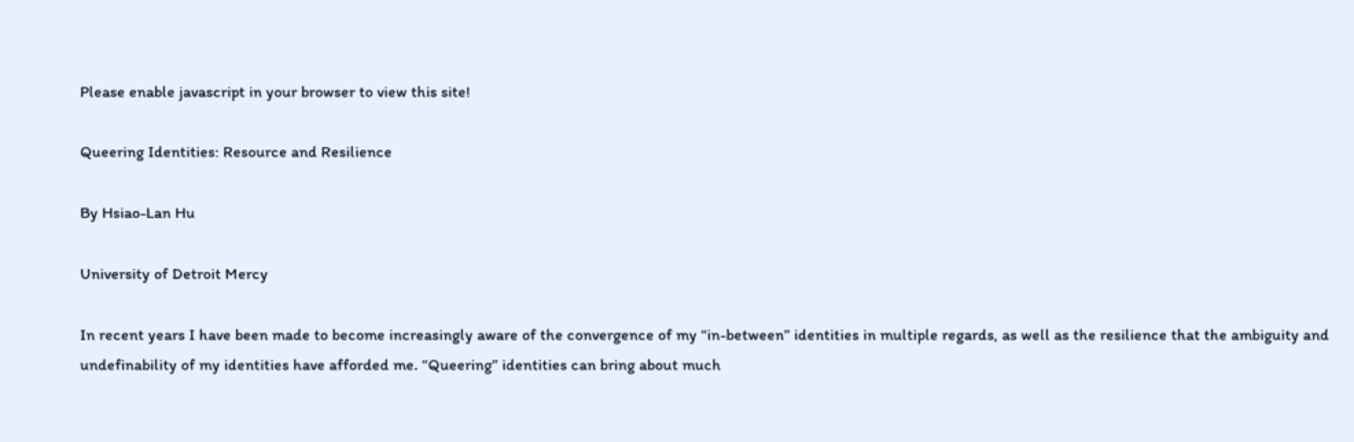Please enable javascript in your browser to view this site!

Queering Identities: Resource and Resilience

By Hsiao-Lan Hu

University of Detroit Mercy

In recent years I have been made to become increasingly aware of the convergence of my “in-between” identities in multiple regards, as well as the resilience that the ambiguity and undefinability of my identities have afforded me. “Queering” identities can bring about much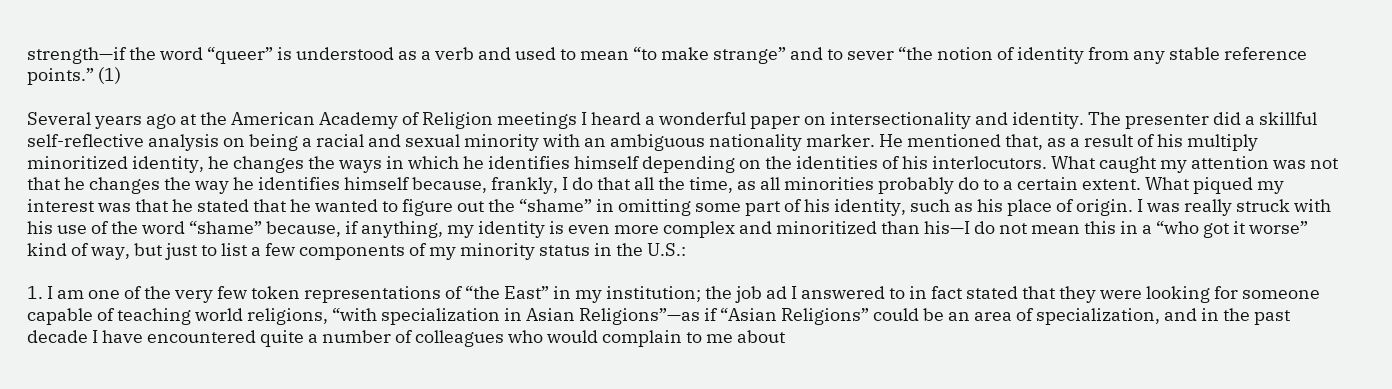strength—if the word “queer” is understood as a verb and used to mean “to make strange” and to sever “the notion of identity from any stable reference points.” (1)

Several years ago at the American Academy of Religion meetings I heard a wonderful paper on intersectionality and identity. The presenter did a skillful self-reflective analysis on being a racial and sexual minority with an ambiguous nationality marker. He mentioned that, as a result of his multiply minoritized identity, he changes the ways in which he identifies himself depending on the identities of his interlocutors. What caught my attention was not that he changes the way he identifies himself because, frankly, I do that all the time, as all minorities probably do to a certain extent. What piqued my interest was that he stated that he wanted to figure out the “shame” in omitting some part of his identity, such as his place of origin. I was really struck with his use of the word “shame” because, if anything, my identity is even more complex and minoritized than his—I do not mean this in a “who got it worse” kind of way, but just to list a few components of my minority status in the U.S.:

1. I am one of the very few token representations of “the East” in my institution; the job ad I answered to in fact stated that they were looking for someone capable of teaching world religions, “with specialization in Asian Religions”—as if “Asian Religions” could be an area of specialization, and in the past decade I have encountered quite a number of colleagues who would complain to me about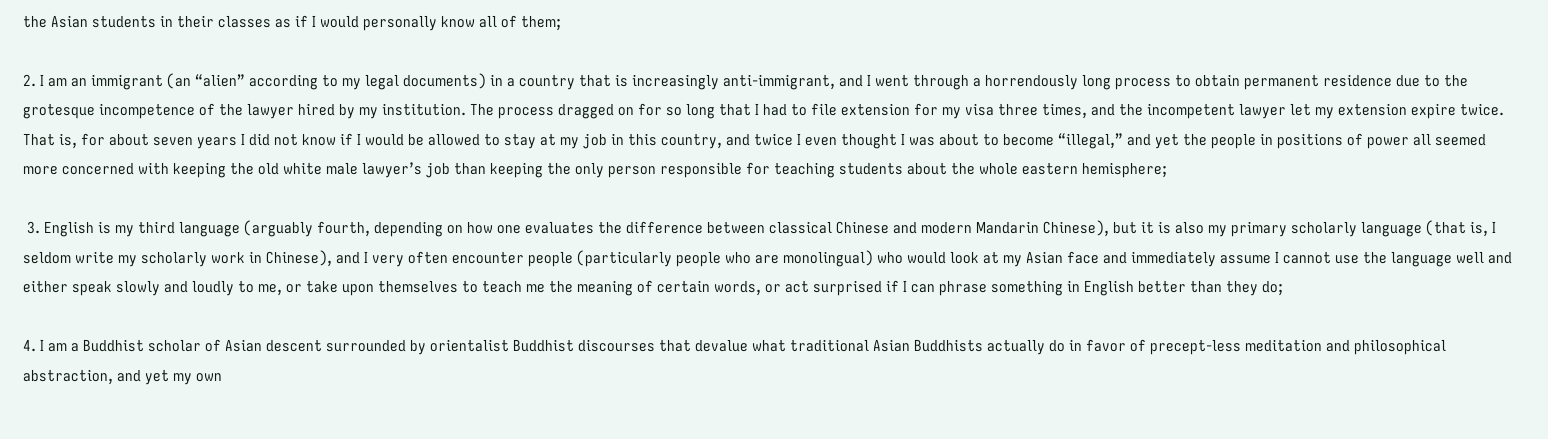the Asian students in their classes as if I would personally know all of them;

2. I am an immigrant (an “alien” according to my legal documents) in a country that is increasingly anti-immigrant, and I went through a horrendously long process to obtain permanent residence due to the grotesque incompetence of the lawyer hired by my institution. The process dragged on for so long that I had to file extension for my visa three times, and the incompetent lawyer let my extension expire twice. That is, for about seven years I did not know if I would be allowed to stay at my job in this country, and twice I even thought I was about to become “illegal,” and yet the people in positions of power all seemed more concerned with keeping the old white male lawyer’s job than keeping the only person responsible for teaching students about the whole eastern hemisphere;

 3. English is my third language (arguably fourth, depending on how one evaluates the difference between classical Chinese and modern Mandarin Chinese), but it is also my primary scholarly language (that is, I seldom write my scholarly work in Chinese), and I very often encounter people (particularly people who are monolingual) who would look at my Asian face and immediately assume I cannot use the language well and either speak slowly and loudly to me, or take upon themselves to teach me the meaning of certain words, or act surprised if I can phrase something in English better than they do;

4. I am a Buddhist scholar of Asian descent surrounded by orientalist Buddhist discourses that devalue what traditional Asian Buddhists actually do in favor of precept-less meditation and philosophical abstraction, and yet my own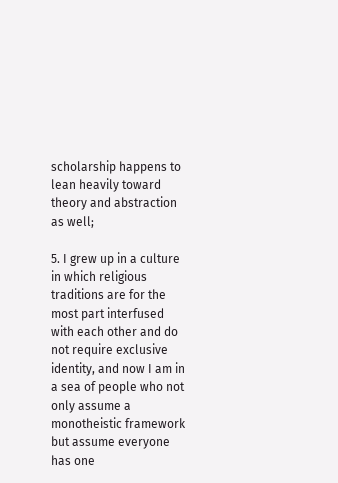scholarship happens to lean heavily toward theory and abstraction as well;

5. I grew up in a culture in which religious traditions are for the most part interfused with each other and do not require exclusive identity, and now I am in a sea of people who not only assume a monotheistic framework but assume everyone has one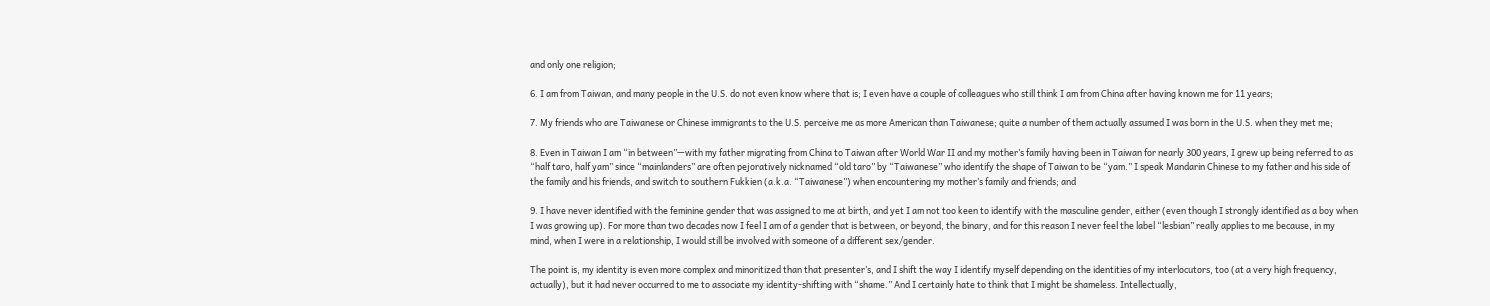and only one religion;

6. I am from Taiwan, and many people in the U.S. do not even know where that is; I even have a couple of colleagues who still think I am from China after having known me for 11 years;

7. My friends who are Taiwanese or Chinese immigrants to the U.S. perceive me as more American than Taiwanese; quite a number of them actually assumed I was born in the U.S. when they met me;

8. Even in Taiwan I am “in between”—with my father migrating from China to Taiwan after World War II and my mother’s family having been in Taiwan for nearly 300 years, I grew up being referred to as “half taro, half yam” since “mainlanders” are often pejoratively nicknamed “old taro” by “Taiwanese” who identify the shape of Taiwan to be “yam.” I speak Mandarin Chinese to my father and his side of the family and his friends, and switch to southern Fukkien (a.k.a. “Taiwanese”) when encountering my mother’s family and friends; and

9. I have never identified with the feminine gender that was assigned to me at birth, and yet I am not too keen to identify with the masculine gender, either (even though I strongly identified as a boy when I was growing up). For more than two decades now I feel I am of a gender that is between, or beyond, the binary, and for this reason I never feel the label “lesbian” really applies to me because, in my mind, when I were in a relationship, I would still be involved with someone of a different sex/gender.

The point is, my identity is even more complex and minoritized than that presenter’s, and I shift the way I identify myself depending on the identities of my interlocutors, too (at a very high frequency, actually), but it had never occurred to me to associate my identity-shifting with “shame.” And I certainly hate to think that I might be shameless. Intellectually,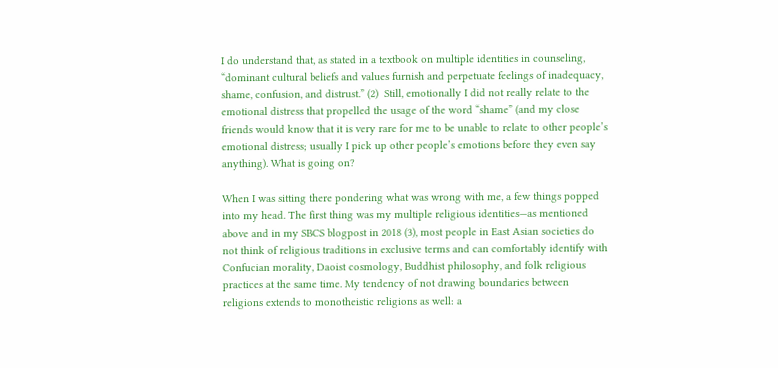I do understand that, as stated in a textbook on multiple identities in counseling, “dominant cultural beliefs and values furnish and perpetuate feelings of inadequacy, shame, confusion, and distrust.” (2)  Still, emotionally I did not really relate to the emotional distress that propelled the usage of the word “shame” (and my close friends would know that it is very rare for me to be unable to relate to other people’s emotional distress; usually I pick up other people’s emotions before they even say anything). What is going on?

When I was sitting there pondering what was wrong with me, a few things popped into my head. The first thing was my multiple religious identities—as mentioned above and in my SBCS blogpost in 2018 (3), most people in East Asian societies do not think of religious traditions in exclusive terms and can comfortably identify with Confucian morality, Daoist cosmology, Buddhist philosophy, and folk religious practices at the same time. My tendency of not drawing boundaries between religions extends to monotheistic religions as well: a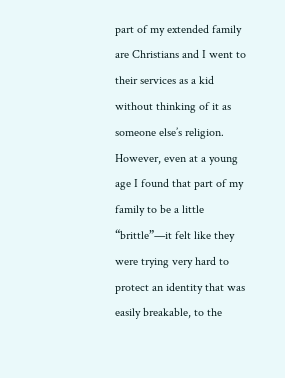part of my extended family are Christians and I went to their services as a kid without thinking of it as someone else’s religion. However, even at a young age I found that part of my family to be a little “brittle”—it felt like they were trying very hard to protect an identity that was easily breakable, to the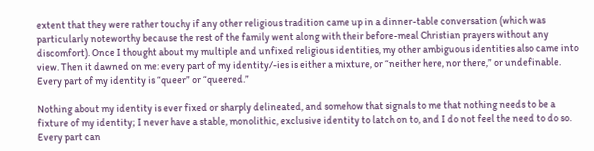extent that they were rather touchy if any other religious tradition came up in a dinner-table conversation (which was particularly noteworthy because the rest of the family went along with their before-meal Christian prayers without any discomfort). Once I thought about my multiple and unfixed religious identities, my other ambiguous identities also came into view. Then it dawned on me: every part of my identity/-ies is either a mixture, or “neither here, nor there,” or undefinable. Every part of my identity is “queer” or “queered.”

Nothing about my identity is ever fixed or sharply delineated, and somehow that signals to me that nothing needs to be a fixture of my identity; I never have a stable, monolithic, exclusive identity to latch on to, and I do not feel the need to do so. Every part can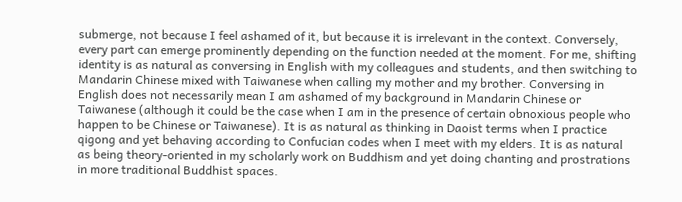submerge, not because I feel ashamed of it, but because it is irrelevant in the context. Conversely, every part can emerge prominently depending on the function needed at the moment. For me, shifting identity is as natural as conversing in English with my colleagues and students, and then switching to Mandarin Chinese mixed with Taiwanese when calling my mother and my brother. Conversing in English does not necessarily mean I am ashamed of my background in Mandarin Chinese or Taiwanese (although it could be the case when I am in the presence of certain obnoxious people who happen to be Chinese or Taiwanese). It is as natural as thinking in Daoist terms when I practice qigong and yet behaving according to Confucian codes when I meet with my elders. It is as natural as being theory-oriented in my scholarly work on Buddhism and yet doing chanting and prostrations in more traditional Buddhist spaces.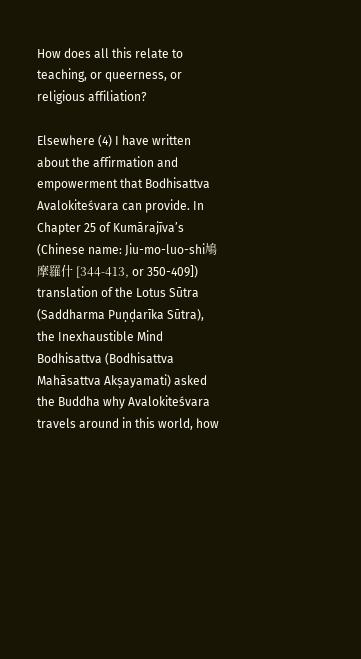How does all this relate to teaching, or queerness, or religious affiliation?

Elsewhere (4) I have written about the affirmation and empowerment that Bodhisattva Avalokiteśvara can provide. In Chapter 25 of Kumārajīva’s (Chinese name: Jiu-mo-luo-shi鳩摩羅什 [344-413, or 350-409]) translation of the Lotus Sūtra (Saddharma Puṇḍarīka Sūtra), the Inexhaustible Mind Bodhisattva (Bodhisattva Mahāsattva Akṣayamati) asked the Buddha why Avalokiteśvara travels around in this world, how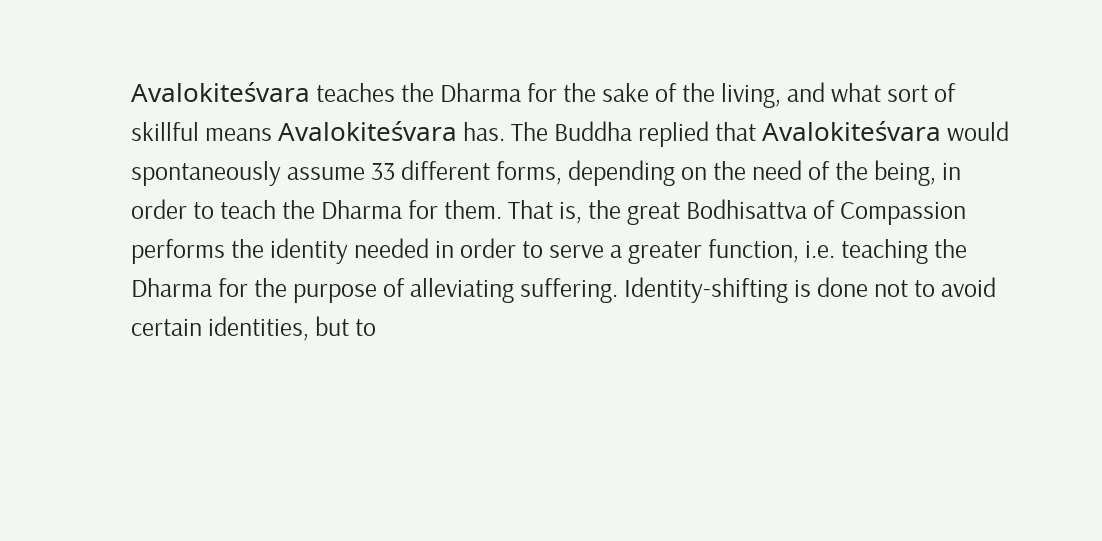Avalokiteśvara teaches the Dharma for the sake of the living, and what sort of skillful means Avalokiteśvara has. The Buddha replied that Avalokiteśvara would spontaneously assume 33 different forms, depending on the need of the being, in order to teach the Dharma for them. That is, the great Bodhisattva of Compassion performs the identity needed in order to serve a greater function, i.e. teaching the Dharma for the purpose of alleviating suffering. Identity-shifting is done not to avoid certain identities, but to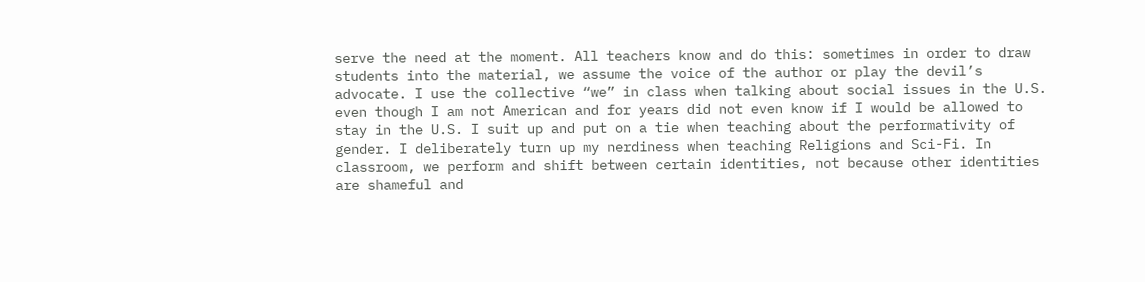serve the need at the moment. All teachers know and do this: sometimes in order to draw students into the material, we assume the voice of the author or play the devil’s advocate. I use the collective “we” in class when talking about social issues in the U.S. even though I am not American and for years did not even know if I would be allowed to stay in the U.S. I suit up and put on a tie when teaching about the performativity of gender. I deliberately turn up my nerdiness when teaching Religions and Sci-Fi. In classroom, we perform and shift between certain identities, not because other identities are shameful and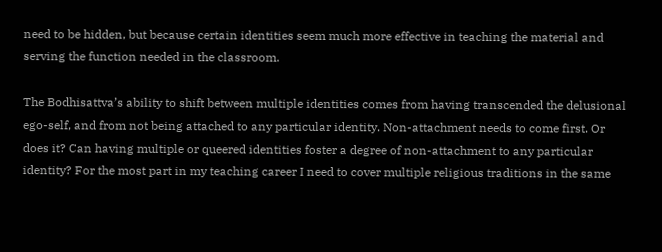need to be hidden, but because certain identities seem much more effective in teaching the material and serving the function needed in the classroom.

The Bodhisattva’s ability to shift between multiple identities comes from having transcended the delusional ego-self, and from not being attached to any particular identity. Non-attachment needs to come first. Or does it? Can having multiple or queered identities foster a degree of non-attachment to any particular identity? For the most part in my teaching career I need to cover multiple religious traditions in the same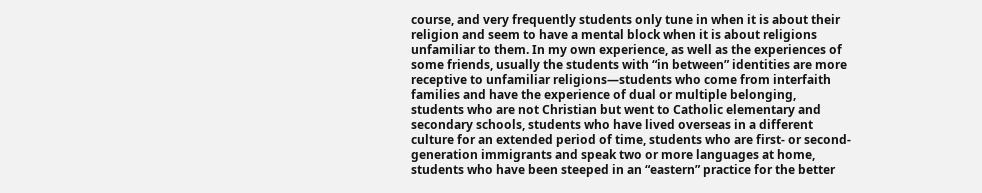course, and very frequently students only tune in when it is about their religion and seem to have a mental block when it is about religions unfamiliar to them. In my own experience, as well as the experiences of some friends, usually the students with “in between” identities are more receptive to unfamiliar religions—students who come from interfaith families and have the experience of dual or multiple belonging, students who are not Christian but went to Catholic elementary and secondary schools, students who have lived overseas in a different culture for an extended period of time, students who are first- or second-generation immigrants and speak two or more languages at home, students who have been steeped in an “eastern” practice for the better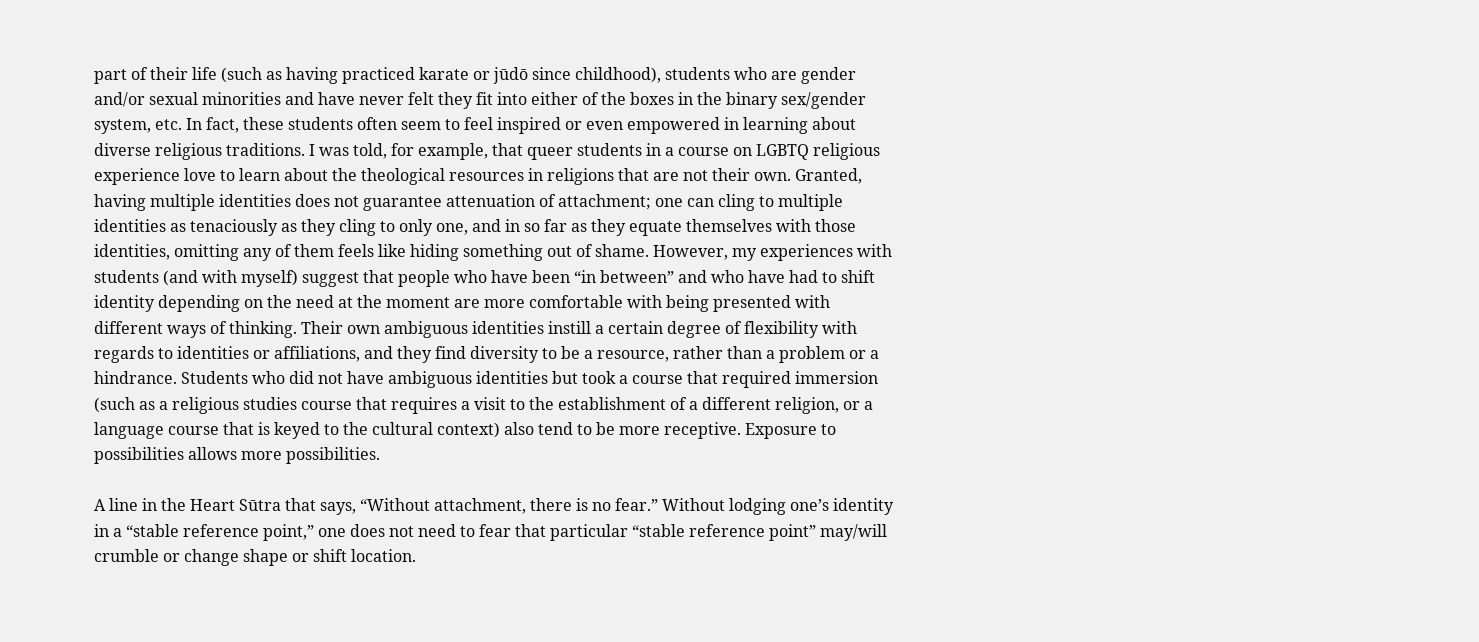part of their life (such as having practiced karate or jūdō since childhood), students who are gender and/or sexual minorities and have never felt they fit into either of the boxes in the binary sex/gender system, etc. In fact, these students often seem to feel inspired or even empowered in learning about diverse religious traditions. I was told, for example, that queer students in a course on LGBTQ religious experience love to learn about the theological resources in religions that are not their own. Granted, having multiple identities does not guarantee attenuation of attachment; one can cling to multiple identities as tenaciously as they cling to only one, and in so far as they equate themselves with those identities, omitting any of them feels like hiding something out of shame. However, my experiences with students (and with myself) suggest that people who have been “in between” and who have had to shift identity depending on the need at the moment are more comfortable with being presented with different ways of thinking. Their own ambiguous identities instill a certain degree of flexibility with regards to identities or affiliations, and they find diversity to be a resource, rather than a problem or a hindrance. Students who did not have ambiguous identities but took a course that required immersion (such as a religious studies course that requires a visit to the establishment of a different religion, or a language course that is keyed to the cultural context) also tend to be more receptive. Exposure to possibilities allows more possibilities.

A line in the Heart Sūtra that says, “Without attachment, there is no fear.” Without lodging one’s identity in a “stable reference point,” one does not need to fear that particular “stable reference point” may/will crumble or change shape or shift location.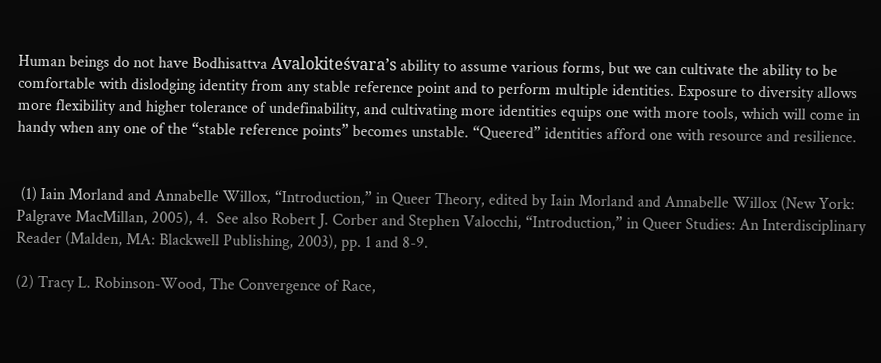Human beings do not have Bodhisattva Avalokiteśvara’s ability to assume various forms, but we can cultivate the ability to be comfortable with dislodging identity from any stable reference point and to perform multiple identities. Exposure to diversity allows more flexibility and higher tolerance of undefinability, and cultivating more identities equips one with more tools, which will come in handy when any one of the “stable reference points” becomes unstable. “Queered” identities afford one with resource and resilience.


 (1) Iain Morland and Annabelle Willox, “Introduction,” in Queer Theory, edited by Iain Morland and Annabelle Willox (New York: Palgrave MacMillan, 2005), 4.  See also Robert J. Corber and Stephen Valocchi, “Introduction,” in Queer Studies: An Interdisciplinary Reader (Malden, MA: Blackwell Publishing, 2003), pp. 1 and 8-9.

(2) Tracy L. Robinson-Wood, The Convergence of Race,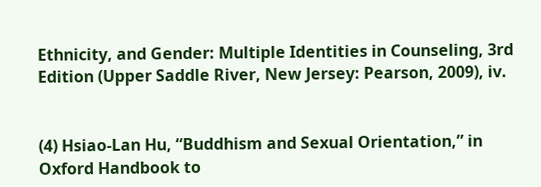Ethnicity, and Gender: Multiple Identities in Counseling, 3rd Edition (Upper Saddle River, New Jersey: Pearson, 2009), iv.


(4) Hsiao-Lan Hu, “Buddhism and Sexual Orientation,” in Oxford Handbook to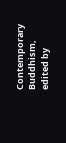Contemporary Buddhism, edited by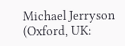Michael Jerryson (Oxford, UK: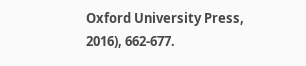Oxford University Press, 2016), 662-677.